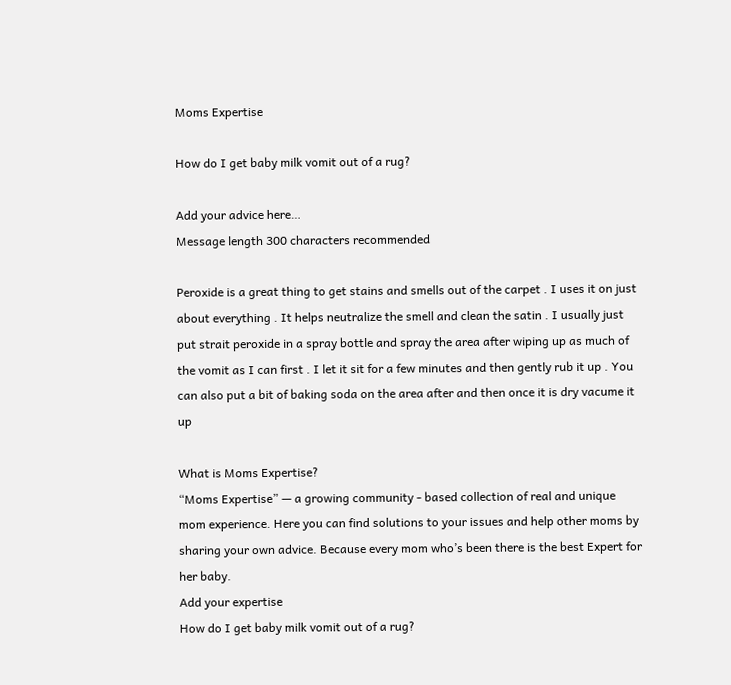Moms Expertise

How do I get baby milk vomit out of a rug?

Add your advice here…
Message length 300 characters recommended

Peroxide is a great thing to get stains and smells out of the carpet . I uses it on just about everything . It helps neutralize the smell and clean the satin . I usually just put strait peroxide in a spray bottle and spray the area after wiping up as much of the vomit as I can first . I let it sit for a few minutes and then gently rub it up . You can also put a bit of baking soda on the area after and then once it is dry vacume it up

What is Moms Expertise?
“Moms Expertise” — a growing community - based collection of real and unique mom experience. Here you can find solutions to your issues and help other moms by sharing your own advice. Because every mom who’s been there is the best Expert for her baby.
Add your expertise
How do I get baby milk vomit out of a rug?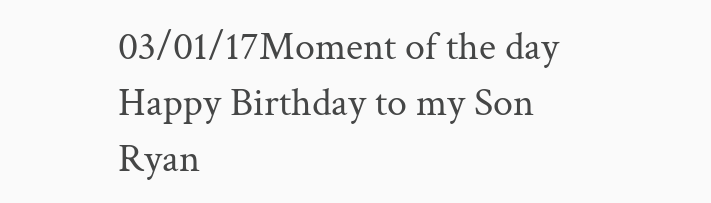03/01/17Moment of the day
Happy Birthday to my Son Ryan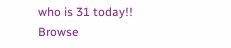who is 31 today!!
Browse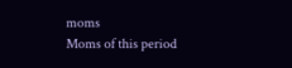moms
Moms of this period